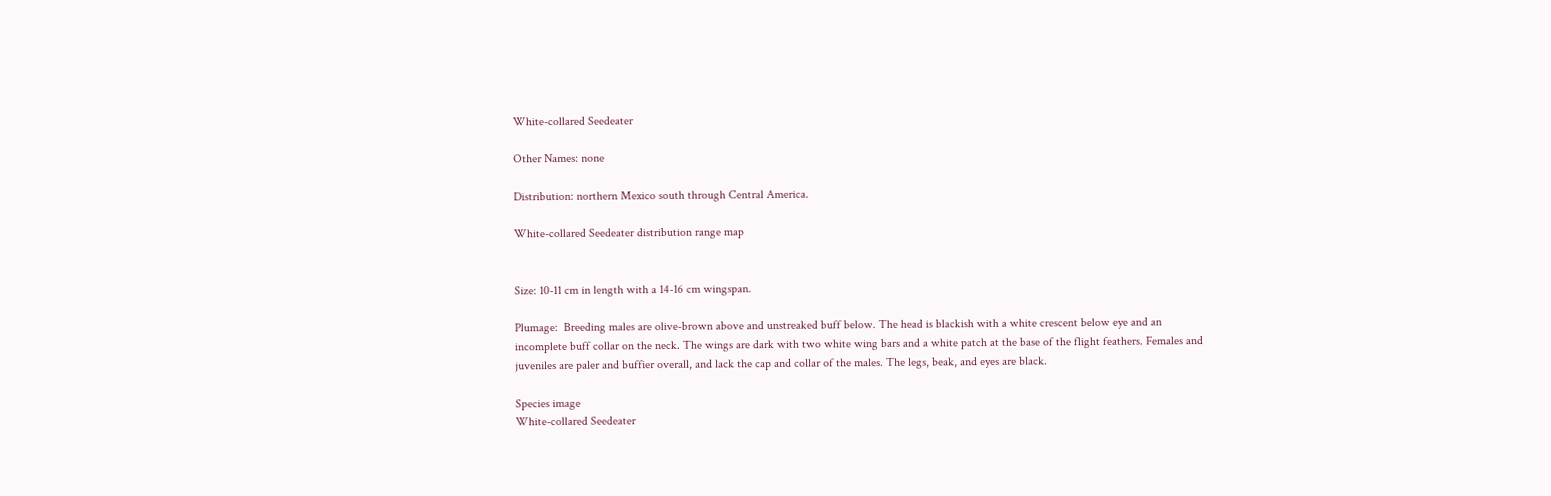White-collared Seedeater

Other Names: none

Distribution: northern Mexico south through Central America.

White-collared Seedeater distribution range map


Size: 10-11 cm in length with a 14-16 cm wingspan.

Plumage:  Breeding males are olive-brown above and unstreaked buff below. The head is blackish with a white crescent below eye and an incomplete buff collar on the neck. The wings are dark with two white wing bars and a white patch at the base of the flight feathers. Females and juveniles are paler and buffier overall, and lack the cap and collar of the males. The legs, beak, and eyes are black.

Species image
White-collared Seedeater